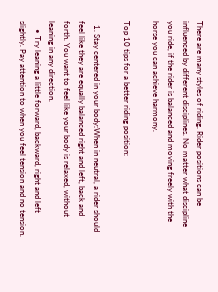There are many styles of riding. Rider positions can be influenced by different disciplines. No matter what discipline you ride, if the rider is balanced and moving freely with the horse you can achieve harmony.

Top 10 tips for a better riding position:

  1. Stay centered in your body:When in neutral, a rider should feel like they are equally balanced right and left, back and forth. You want to feel like your body is relaxed, without leaning in any direction.
    • Try leaning a little forward, backward, right and left slightly. Pay attention to when you feel tension and no tension.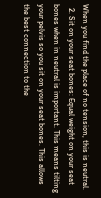When you find the place of no tension, this is neutral.
  2. Sit on your seat bones: Equal weight on your seat bones when in neutral is important. This means tilting your pelvis so you sit on your seat bones. This allows the best connection to the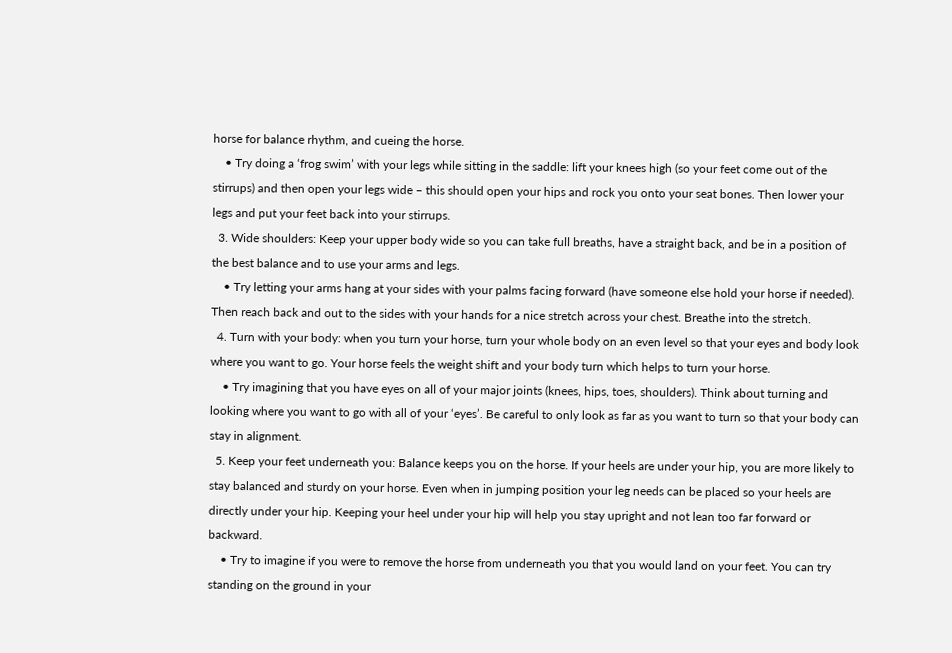horse for balance rhythm, and cueing the horse.
    • Try doing a ‘frog swim’ with your legs while sitting in the saddle: lift your knees high (so your feet come out of the stirrups) and then open your legs wide – this should open your hips and rock you onto your seat bones. Then lower your legs and put your feet back into your stirrups.
  3. Wide shoulders: Keep your upper body wide so you can take full breaths, have a straight back, and be in a position of the best balance and to use your arms and legs.
    • Try letting your arms hang at your sides with your palms facing forward (have someone else hold your horse if needed). Then reach back and out to the sides with your hands for a nice stretch across your chest. Breathe into the stretch.
  4. Turn with your body: when you turn your horse, turn your whole body on an even level so that your eyes and body look where you want to go. Your horse feels the weight shift and your body turn which helps to turn your horse.
    • Try imagining that you have eyes on all of your major joints (knees, hips, toes, shoulders). Think about turning and looking where you want to go with all of your ‘eyes’. Be careful to only look as far as you want to turn so that your body can stay in alignment.
  5. Keep your feet underneath you: Balance keeps you on the horse. If your heels are under your hip, you are more likely to stay balanced and sturdy on your horse. Even when in jumping position your leg needs can be placed so your heels are directly under your hip. Keeping your heel under your hip will help you stay upright and not lean too far forward or backward.
    • Try to imagine if you were to remove the horse from underneath you that you would land on your feet. You can try standing on the ground in your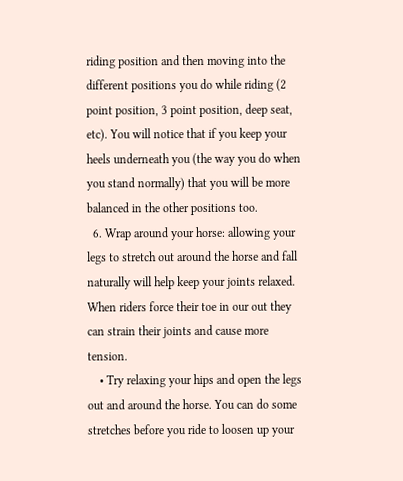riding position and then moving into the different positions you do while riding (2 point position, 3 point position, deep seat, etc). You will notice that if you keep your heels underneath you (the way you do when you stand normally) that you will be more balanced in the other positions too.
  6. Wrap around your horse: allowing your legs to stretch out around the horse and fall naturally will help keep your joints relaxed. When riders force their toe in our out they can strain their joints and cause more tension.
    • Try relaxing your hips and open the legs out and around the horse. You can do some stretches before you ride to loosen up your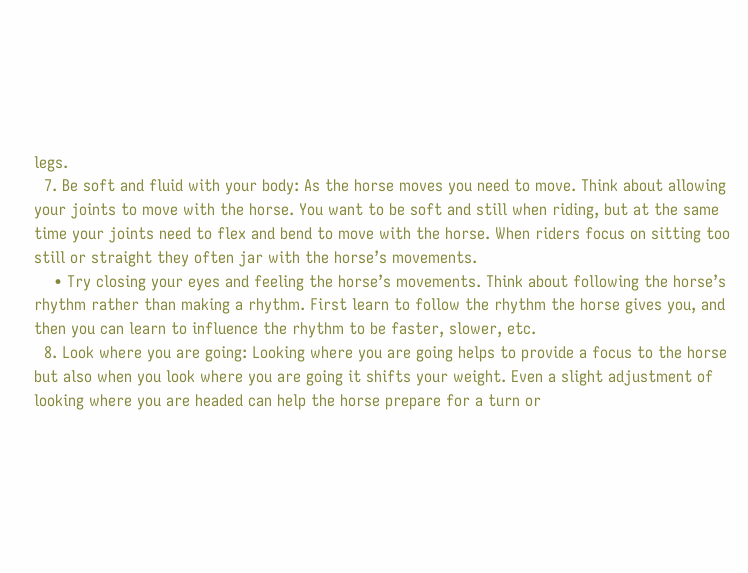legs.
  7. Be soft and fluid with your body: As the horse moves you need to move. Think about allowing your joints to move with the horse. You want to be soft and still when riding, but at the same time your joints need to flex and bend to move with the horse. When riders focus on sitting too still or straight they often jar with the horse’s movements.
    • Try closing your eyes and feeling the horse’s movements. Think about following the horse’s rhythm rather than making a rhythm. First learn to follow the rhythm the horse gives you, and then you can learn to influence the rhythm to be faster, slower, etc.
  8. Look where you are going: Looking where you are going helps to provide a focus to the horse but also when you look where you are going it shifts your weight. Even a slight adjustment of looking where you are headed can help the horse prepare for a turn or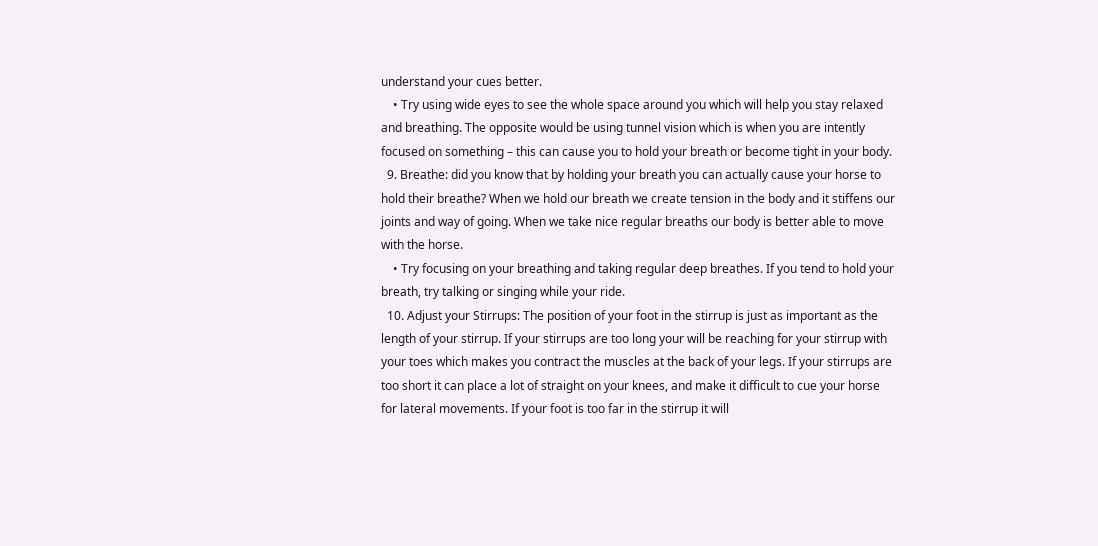understand your cues better.
    • Try using wide eyes to see the whole space around you which will help you stay relaxed and breathing. The opposite would be using tunnel vision which is when you are intently focused on something – this can cause you to hold your breath or become tight in your body.
  9. Breathe: did you know that by holding your breath you can actually cause your horse to hold their breathe? When we hold our breath we create tension in the body and it stiffens our joints and way of going. When we take nice regular breaths our body is better able to move with the horse.
    • Try focusing on your breathing and taking regular deep breathes. If you tend to hold your breath, try talking or singing while your ride.
  10. Adjust your Stirrups: The position of your foot in the stirrup is just as important as the length of your stirrup. If your stirrups are too long your will be reaching for your stirrup with your toes which makes you contract the muscles at the back of your legs. If your stirrups are too short it can place a lot of straight on your knees, and make it difficult to cue your horse for lateral movements. If your foot is too far in the stirrup it will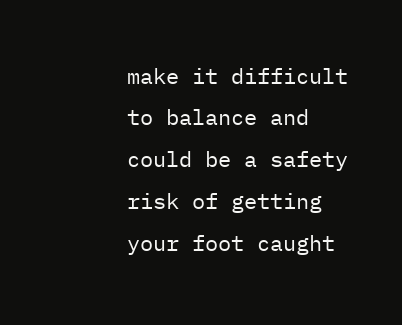make it difficult to balance and could be a safety risk of getting your foot caught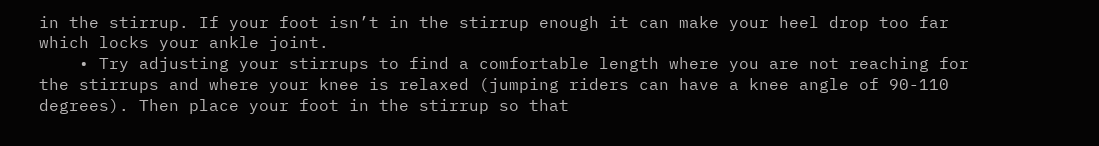in the stirrup. If your foot isn’t in the stirrup enough it can make your heel drop too far which locks your ankle joint.
    • Try adjusting your stirrups to find a comfortable length where you are not reaching for the stirrups and where your knee is relaxed (jumping riders can have a knee angle of 90-110 degrees). Then place your foot in the stirrup so that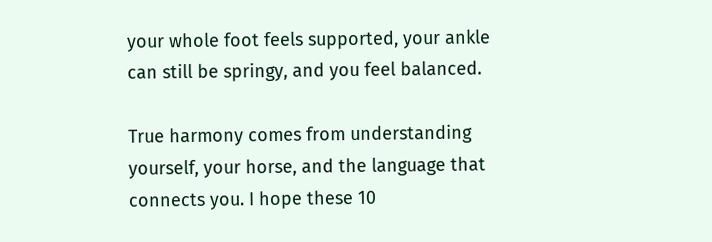your whole foot feels supported, your ankle can still be springy, and you feel balanced.

True harmony comes from understanding yourself, your horse, and the language that connects you. I hope these 10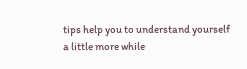tips help you to understand yourself a little more while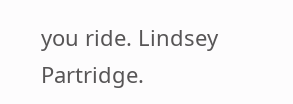you ride. Lindsey Partridge.